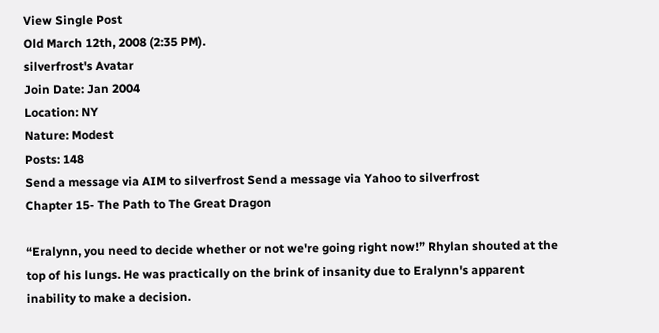View Single Post
Old March 12th, 2008 (2:35 PM).
silverfrost's Avatar
Join Date: Jan 2004
Location: NY
Nature: Modest
Posts: 148
Send a message via AIM to silverfrost Send a message via Yahoo to silverfrost
Chapter 15- The Path to The Great Dragon

“Eralynn, you need to decide whether or not we're going right now!” Rhylan shouted at the top of his lungs. He was practically on the brink of insanity due to Eralynn's apparent inability to make a decision.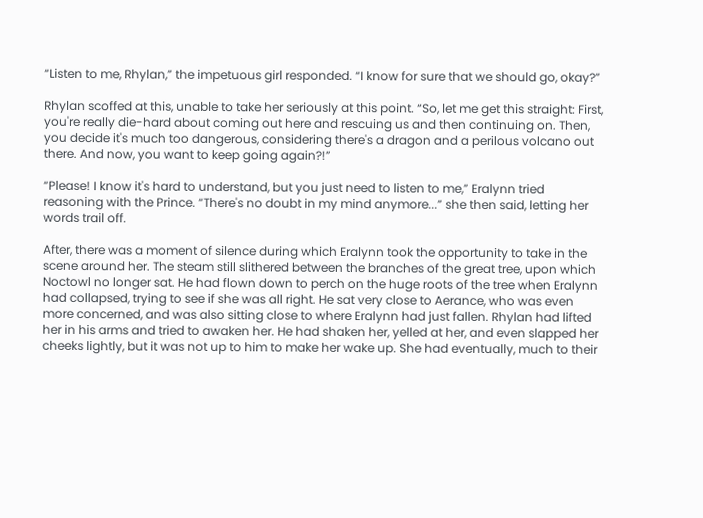“Listen to me, Rhylan,” the impetuous girl responded. “I know for sure that we should go, okay?”

Rhylan scoffed at this, unable to take her seriously at this point. “So, let me get this straight: First, you're really die-hard about coming out here and rescuing us and then continuing on. Then, you decide it's much too dangerous, considering there's a dragon and a perilous volcano out there. And now, you want to keep going again?!”

“Please! I know it's hard to understand, but you just need to listen to me,” Eralynn tried reasoning with the Prince. “There's no doubt in my mind anymore...” she then said, letting her words trail off.

After, there was a moment of silence during which Eralynn took the opportunity to take in the scene around her. The steam still slithered between the branches of the great tree, upon which Noctowl no longer sat. He had flown down to perch on the huge roots of the tree when Eralynn had collapsed, trying to see if she was all right. He sat very close to Aerance, who was even more concerned, and was also sitting close to where Eralynn had just fallen. Rhylan had lifted her in his arms and tried to awaken her. He had shaken her, yelled at her, and even slapped her cheeks lightly, but it was not up to him to make her wake up. She had eventually, much to their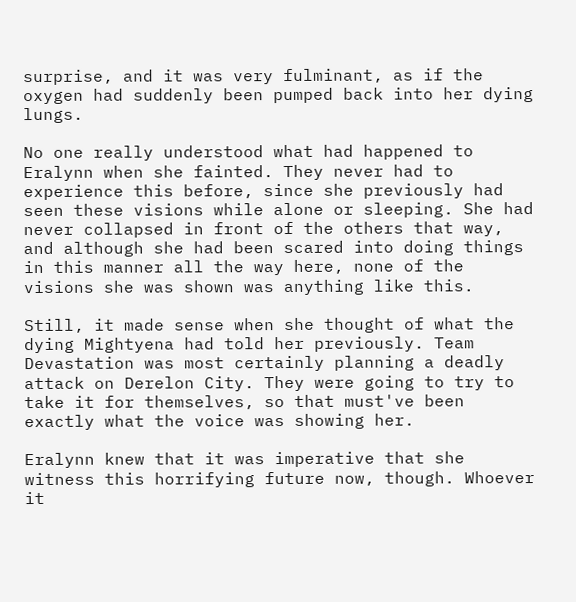surprise, and it was very fulminant, as if the oxygen had suddenly been pumped back into her dying lungs.

No one really understood what had happened to Eralynn when she fainted. They never had to experience this before, since she previously had seen these visions while alone or sleeping. She had never collapsed in front of the others that way, and although she had been scared into doing things in this manner all the way here, none of the visions she was shown was anything like this.

Still, it made sense when she thought of what the dying Mightyena had told her previously. Team Devastation was most certainly planning a deadly attack on Derelon City. They were going to try to take it for themselves, so that must've been exactly what the voice was showing her.

Eralynn knew that it was imperative that she witness this horrifying future now, though. Whoever it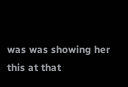was was showing her this at that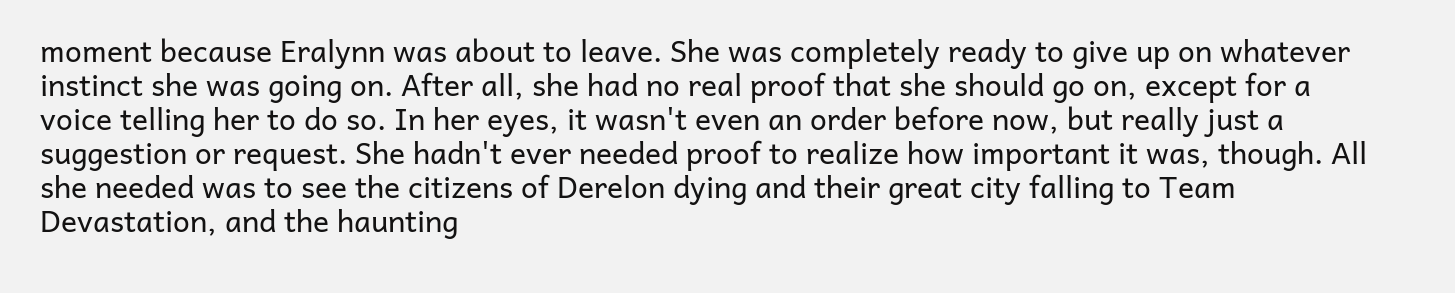moment because Eralynn was about to leave. She was completely ready to give up on whatever instinct she was going on. After all, she had no real proof that she should go on, except for a voice telling her to do so. In her eyes, it wasn't even an order before now, but really just a suggestion or request. She hadn't ever needed proof to realize how important it was, though. All she needed was to see the citizens of Derelon dying and their great city falling to Team Devastation, and the haunting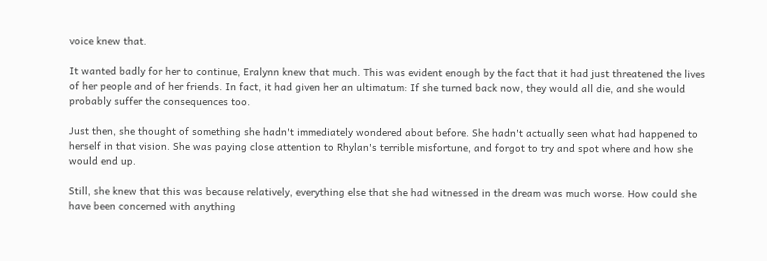voice knew that.

It wanted badly for her to continue, Eralynn knew that much. This was evident enough by the fact that it had just threatened the lives of her people and of her friends. In fact, it had given her an ultimatum: If she turned back now, they would all die, and she would probably suffer the consequences too.

Just then, she thought of something she hadn't immediately wondered about before. She hadn't actually seen what had happened to herself in that vision. She was paying close attention to Rhylan's terrible misfortune, and forgot to try and spot where and how she would end up.

Still, she knew that this was because relatively, everything else that she had witnessed in the dream was much worse. How could she have been concerned with anything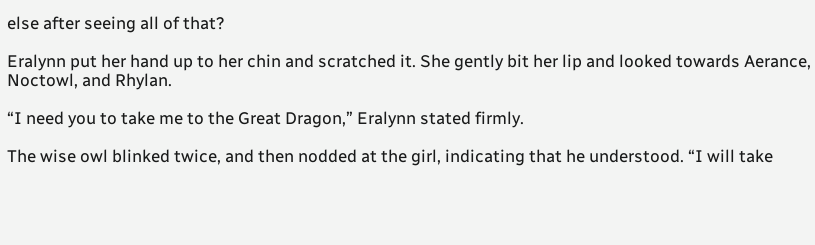else after seeing all of that?

Eralynn put her hand up to her chin and scratched it. She gently bit her lip and looked towards Aerance, Noctowl, and Rhylan.

“I need you to take me to the Great Dragon,” Eralynn stated firmly.

The wise owl blinked twice, and then nodded at the girl, indicating that he understood. “I will take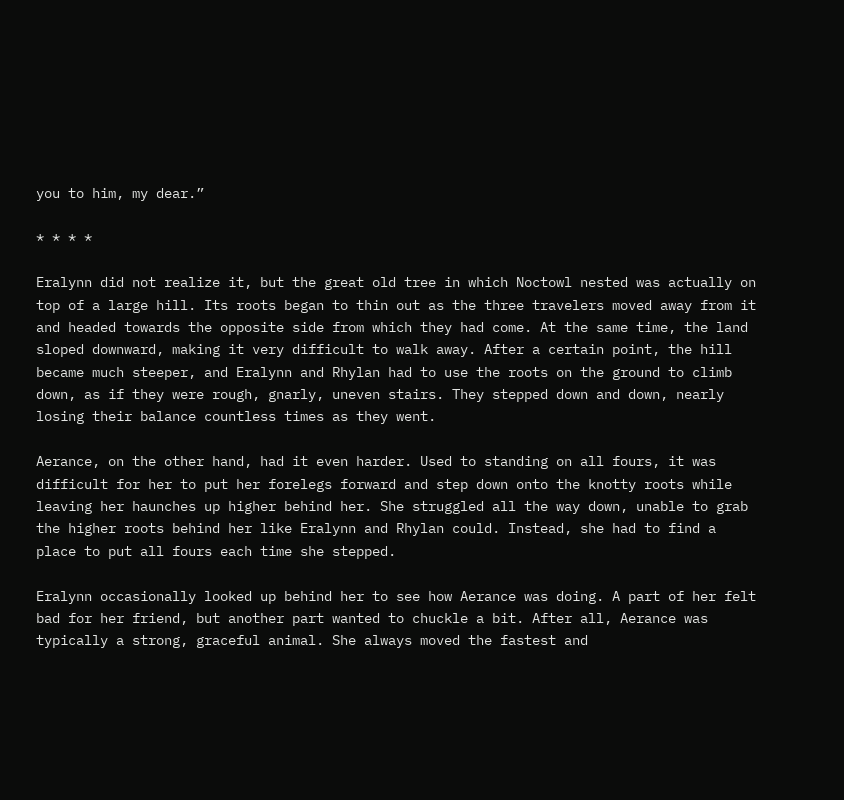you to him, my dear.”

* * * *

Eralynn did not realize it, but the great old tree in which Noctowl nested was actually on top of a large hill. Its roots began to thin out as the three travelers moved away from it and headed towards the opposite side from which they had come. At the same time, the land sloped downward, making it very difficult to walk away. After a certain point, the hill became much steeper, and Eralynn and Rhylan had to use the roots on the ground to climb down, as if they were rough, gnarly, uneven stairs. They stepped down and down, nearly losing their balance countless times as they went.

Aerance, on the other hand, had it even harder. Used to standing on all fours, it was difficult for her to put her forelegs forward and step down onto the knotty roots while leaving her haunches up higher behind her. She struggled all the way down, unable to grab the higher roots behind her like Eralynn and Rhylan could. Instead, she had to find a place to put all fours each time she stepped.

Eralynn occasionally looked up behind her to see how Aerance was doing. A part of her felt bad for her friend, but another part wanted to chuckle a bit. After all, Aerance was typically a strong, graceful animal. She always moved the fastest and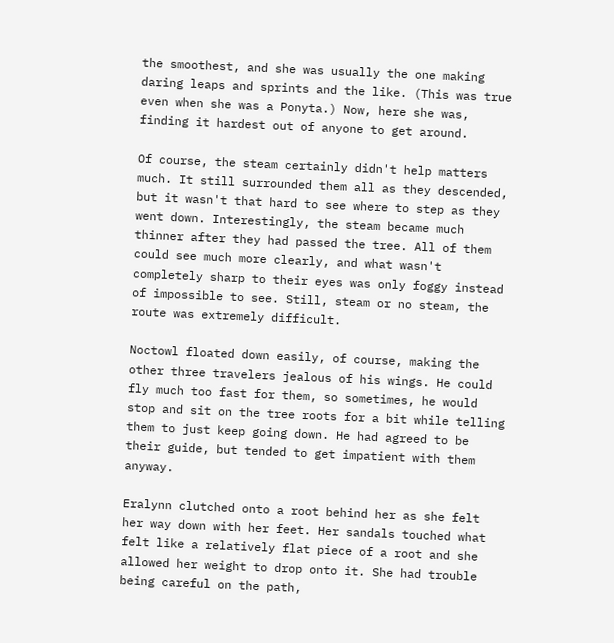the smoothest, and she was usually the one making daring leaps and sprints and the like. (This was true even when she was a Ponyta.) Now, here she was, finding it hardest out of anyone to get around.

Of course, the steam certainly didn't help matters much. It still surrounded them all as they descended, but it wasn't that hard to see where to step as they went down. Interestingly, the steam became much thinner after they had passed the tree. All of them could see much more clearly, and what wasn't completely sharp to their eyes was only foggy instead of impossible to see. Still, steam or no steam, the route was extremely difficult.

Noctowl floated down easily, of course, making the other three travelers jealous of his wings. He could fly much too fast for them, so sometimes, he would stop and sit on the tree roots for a bit while telling them to just keep going down. He had agreed to be their guide, but tended to get impatient with them anyway.

Eralynn clutched onto a root behind her as she felt her way down with her feet. Her sandals touched what felt like a relatively flat piece of a root and she allowed her weight to drop onto it. She had trouble being careful on the path,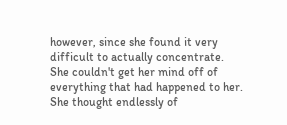however, since she found it very difficult to actually concentrate. She couldn't get her mind off of everything that had happened to her. She thought endlessly of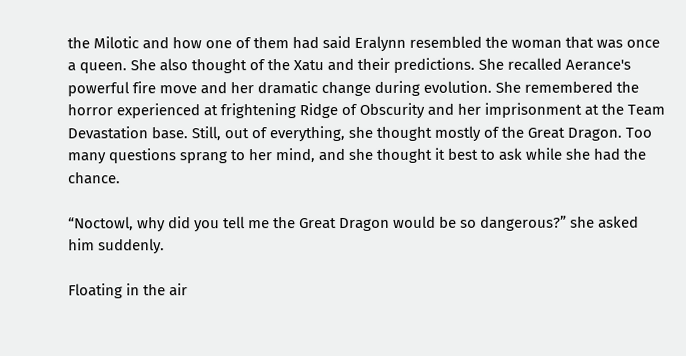the Milotic and how one of them had said Eralynn resembled the woman that was once a queen. She also thought of the Xatu and their predictions. She recalled Aerance's powerful fire move and her dramatic change during evolution. She remembered the horror experienced at frightening Ridge of Obscurity and her imprisonment at the Team Devastation base. Still, out of everything, she thought mostly of the Great Dragon. Too many questions sprang to her mind, and she thought it best to ask while she had the chance.

“Noctowl, why did you tell me the Great Dragon would be so dangerous?” she asked him suddenly.

Floating in the air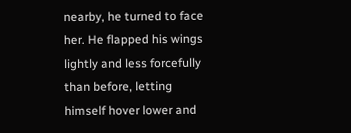nearby, he turned to face her. He flapped his wings lightly and less forcefully than before, letting himself hover lower and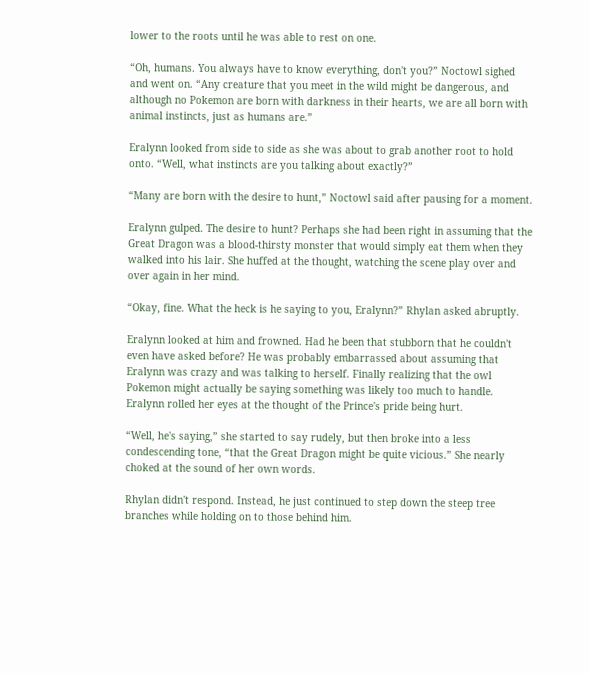lower to the roots until he was able to rest on one.

“Oh, humans. You always have to know everything, don't you?” Noctowl sighed and went on. “Any creature that you meet in the wild might be dangerous, and although no Pokemon are born with darkness in their hearts, we are all born with animal instincts, just as humans are.”

Eralynn looked from side to side as she was about to grab another root to hold onto. “Well, what instincts are you talking about exactly?”

“Many are born with the desire to hunt,” Noctowl said after pausing for a moment.

Eralynn gulped. The desire to hunt? Perhaps she had been right in assuming that the Great Dragon was a blood-thirsty monster that would simply eat them when they walked into his lair. She huffed at the thought, watching the scene play over and over again in her mind.

“Okay, fine. What the heck is he saying to you, Eralynn?” Rhylan asked abruptly.

Eralynn looked at him and frowned. Had he been that stubborn that he couldn't even have asked before? He was probably embarrassed about assuming that Eralynn was crazy and was talking to herself. Finally realizing that the owl Pokemon might actually be saying something was likely too much to handle. Eralynn rolled her eyes at the thought of the Prince's pride being hurt.

“Well, he's saying,” she started to say rudely, but then broke into a less condescending tone, “that the Great Dragon might be quite vicious.” She nearly choked at the sound of her own words.

Rhylan didn't respond. Instead, he just continued to step down the steep tree branches while holding on to those behind him.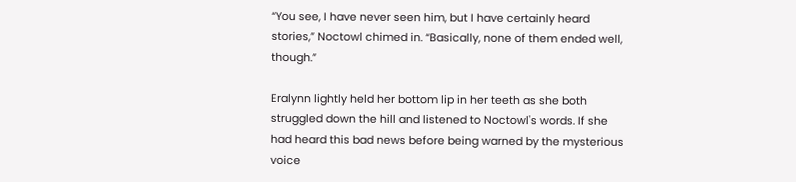“You see, I have never seen him, but I have certainly heard stories,” Noctowl chimed in. “Basically, none of them ended well, though.”

Eralynn lightly held her bottom lip in her teeth as she both struggled down the hill and listened to Noctowl's words. If she had heard this bad news before being warned by the mysterious voice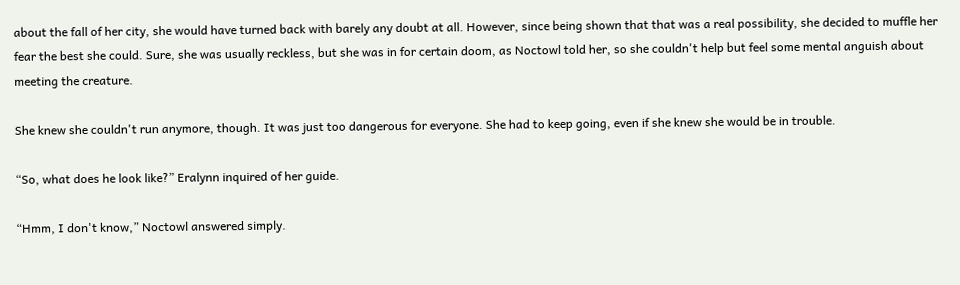about the fall of her city, she would have turned back with barely any doubt at all. However, since being shown that that was a real possibility, she decided to muffle her fear the best she could. Sure, she was usually reckless, but she was in for certain doom, as Noctowl told her, so she couldn't help but feel some mental anguish about meeting the creature.

She knew she couldn't run anymore, though. It was just too dangerous for everyone. She had to keep going, even if she knew she would be in trouble.

“So, what does he look like?” Eralynn inquired of her guide.

“Hmm, I don't know,” Noctowl answered simply.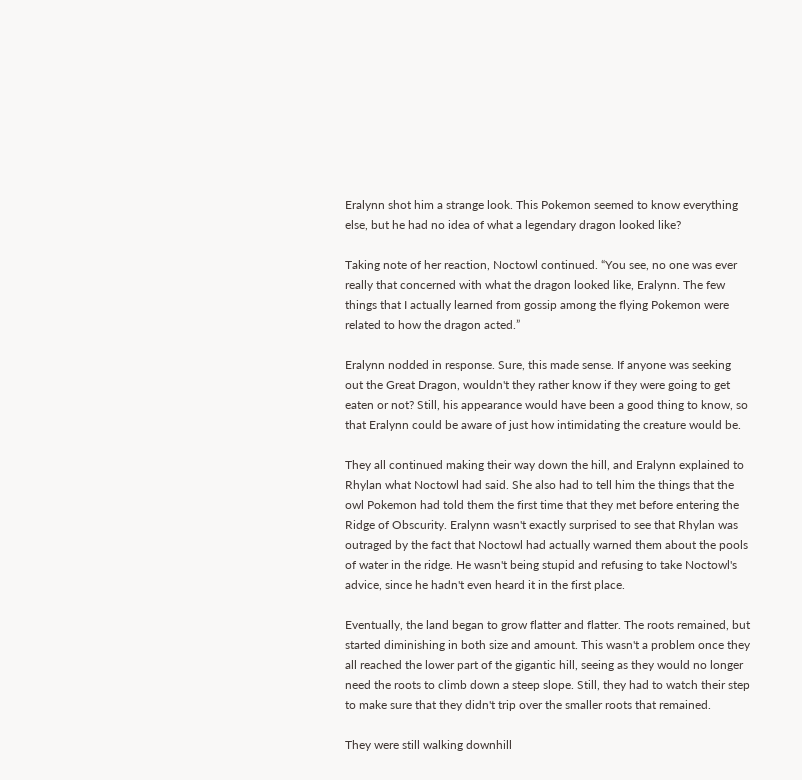Eralynn shot him a strange look. This Pokemon seemed to know everything else, but he had no idea of what a legendary dragon looked like?

Taking note of her reaction, Noctowl continued. “You see, no one was ever really that concerned with what the dragon looked like, Eralynn. The few things that I actually learned from gossip among the flying Pokemon were related to how the dragon acted.”

Eralynn nodded in response. Sure, this made sense. If anyone was seeking out the Great Dragon, wouldn't they rather know if they were going to get eaten or not? Still, his appearance would have been a good thing to know, so that Eralynn could be aware of just how intimidating the creature would be.

They all continued making their way down the hill, and Eralynn explained to Rhylan what Noctowl had said. She also had to tell him the things that the owl Pokemon had told them the first time that they met before entering the Ridge of Obscurity. Eralynn wasn't exactly surprised to see that Rhylan was outraged by the fact that Noctowl had actually warned them about the pools of water in the ridge. He wasn't being stupid and refusing to take Noctowl's advice, since he hadn't even heard it in the first place.

Eventually, the land began to grow flatter and flatter. The roots remained, but started diminishing in both size and amount. This wasn't a problem once they all reached the lower part of the gigantic hill, seeing as they would no longer need the roots to climb down a steep slope. Still, they had to watch their step to make sure that they didn't trip over the smaller roots that remained.

They were still walking downhill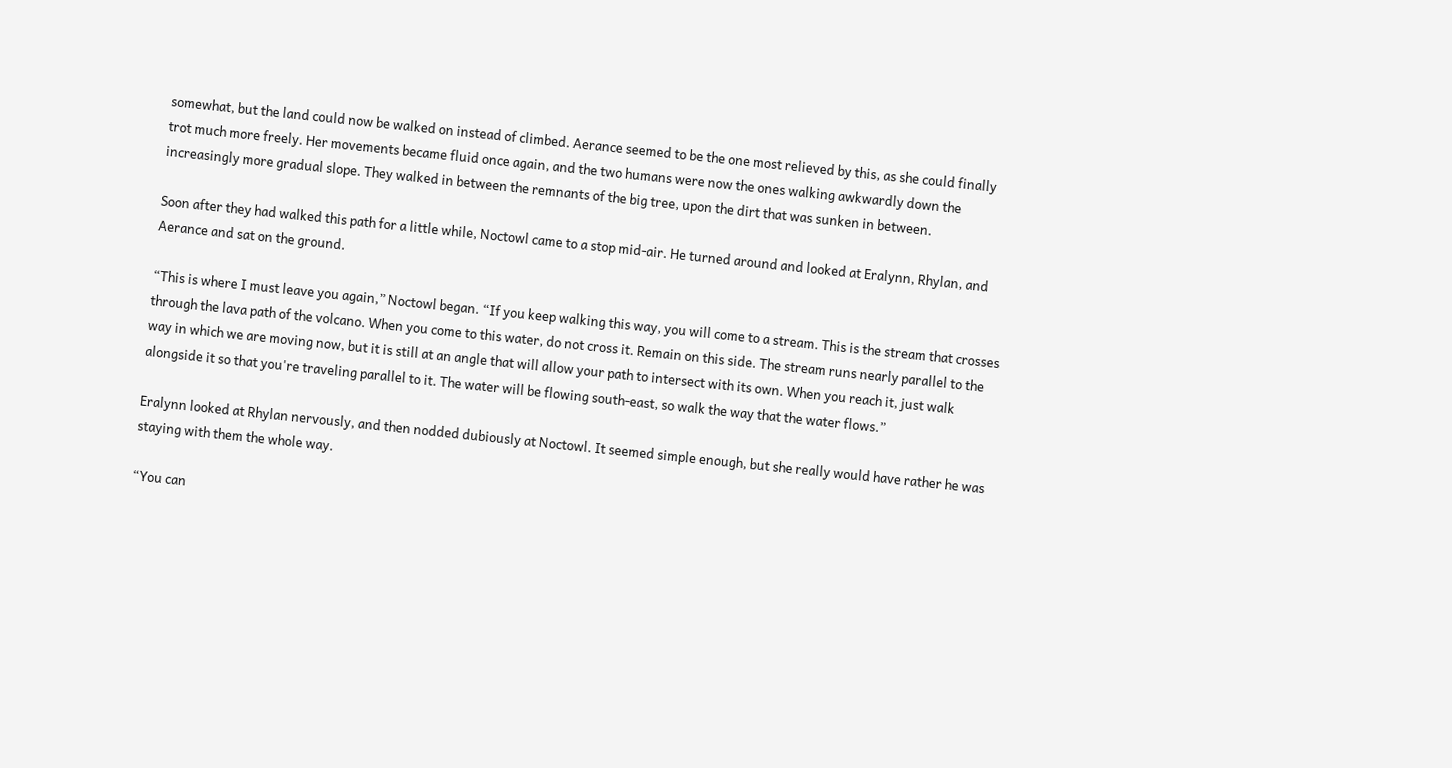somewhat, but the land could now be walked on instead of climbed. Aerance seemed to be the one most relieved by this, as she could finally trot much more freely. Her movements became fluid once again, and the two humans were now the ones walking awkwardly down the increasingly more gradual slope. They walked in between the remnants of the big tree, upon the dirt that was sunken in between.

Soon after they had walked this path for a little while, Noctowl came to a stop mid-air. He turned around and looked at Eralynn, Rhylan, and Aerance and sat on the ground.

“This is where I must leave you again,” Noctowl began. “If you keep walking this way, you will come to a stream. This is the stream that crosses through the lava path of the volcano. When you come to this water, do not cross it. Remain on this side. The stream runs nearly parallel to the way in which we are moving now, but it is still at an angle that will allow your path to intersect with its own. When you reach it, just walk alongside it so that you're traveling parallel to it. The water will be flowing south-east, so walk the way that the water flows.”

Eralynn looked at Rhylan nervously, and then nodded dubiously at Noctowl. It seemed simple enough, but she really would have rather he was staying with them the whole way.

“You can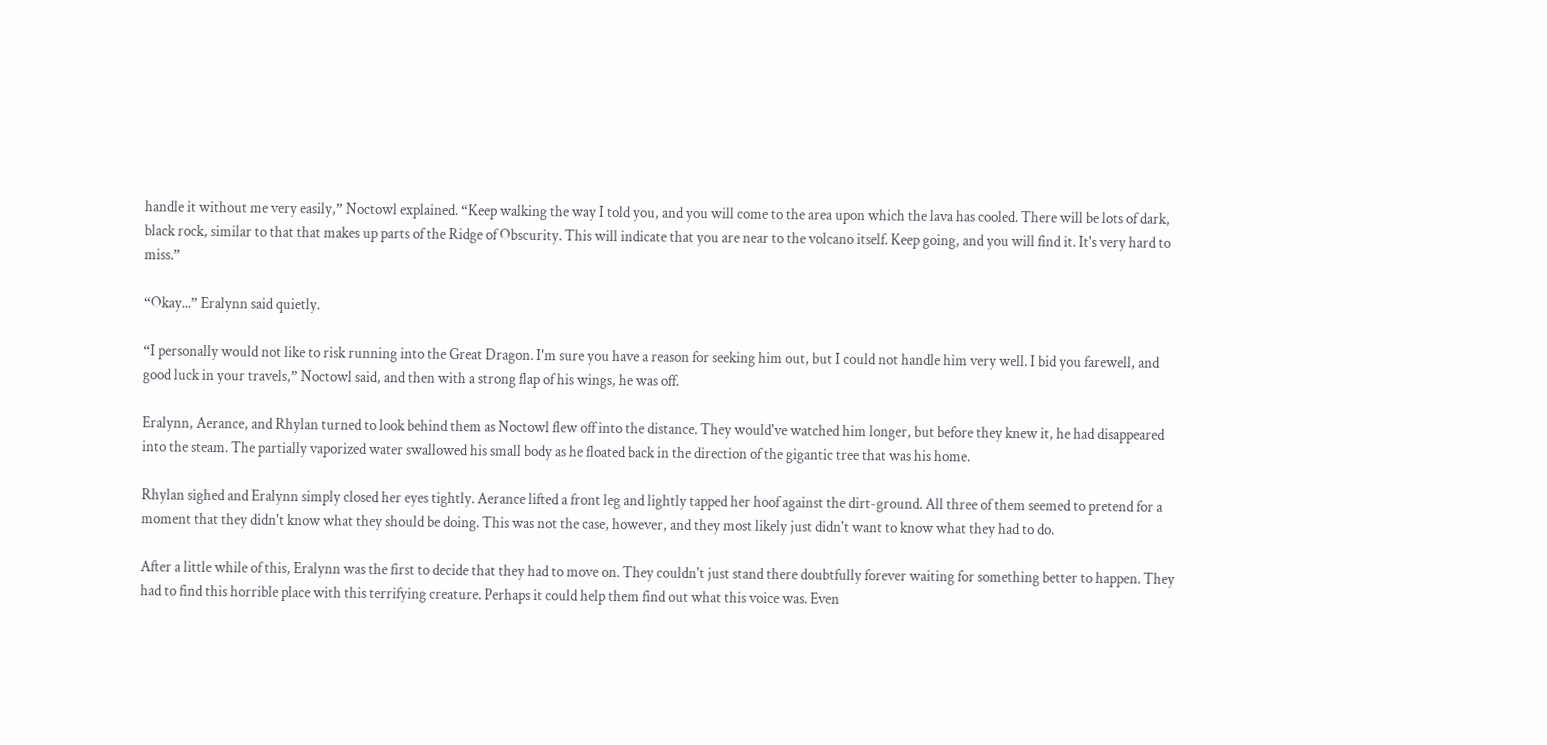handle it without me very easily,” Noctowl explained. “Keep walking the way I told you, and you will come to the area upon which the lava has cooled. There will be lots of dark, black rock, similar to that that makes up parts of the Ridge of Obscurity. This will indicate that you are near to the volcano itself. Keep going, and you will find it. It's very hard to miss.”

“Okay...” Eralynn said quietly.

“I personally would not like to risk running into the Great Dragon. I'm sure you have a reason for seeking him out, but I could not handle him very well. I bid you farewell, and good luck in your travels,” Noctowl said, and then with a strong flap of his wings, he was off.

Eralynn, Aerance, and Rhylan turned to look behind them as Noctowl flew off into the distance. They would've watched him longer, but before they knew it, he had disappeared into the steam. The partially vaporized water swallowed his small body as he floated back in the direction of the gigantic tree that was his home.

Rhylan sighed and Eralynn simply closed her eyes tightly. Aerance lifted a front leg and lightly tapped her hoof against the dirt-ground. All three of them seemed to pretend for a moment that they didn't know what they should be doing. This was not the case, however, and they most likely just didn't want to know what they had to do.

After a little while of this, Eralynn was the first to decide that they had to move on. They couldn't just stand there doubtfully forever waiting for something better to happen. They had to find this horrible place with this terrifying creature. Perhaps it could help them find out what this voice was. Even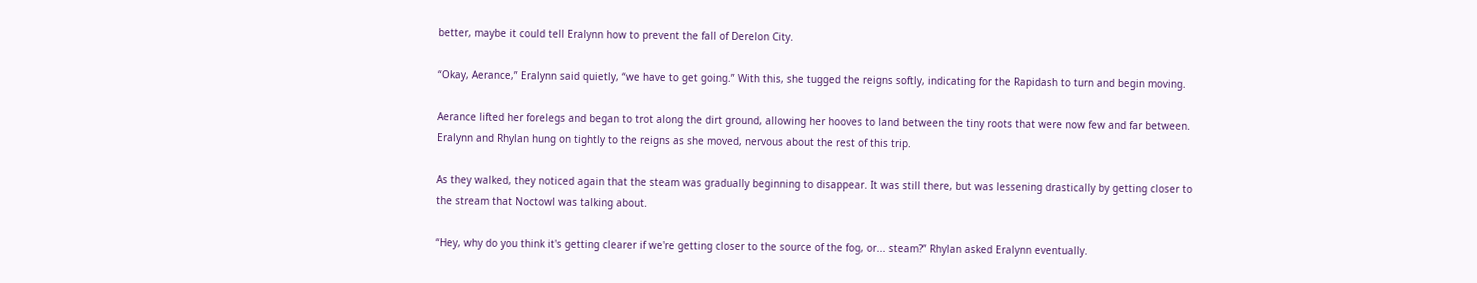better, maybe it could tell Eralynn how to prevent the fall of Derelon City.

“Okay, Aerance,” Eralynn said quietly, “we have to get going.” With this, she tugged the reigns softly, indicating for the Rapidash to turn and begin moving.

Aerance lifted her forelegs and began to trot along the dirt ground, allowing her hooves to land between the tiny roots that were now few and far between. Eralynn and Rhylan hung on tightly to the reigns as she moved, nervous about the rest of this trip.

As they walked, they noticed again that the steam was gradually beginning to disappear. It was still there, but was lessening drastically by getting closer to the stream that Noctowl was talking about.

“Hey, why do you think it's getting clearer if we're getting closer to the source of the fog, or... steam?” Rhylan asked Eralynn eventually.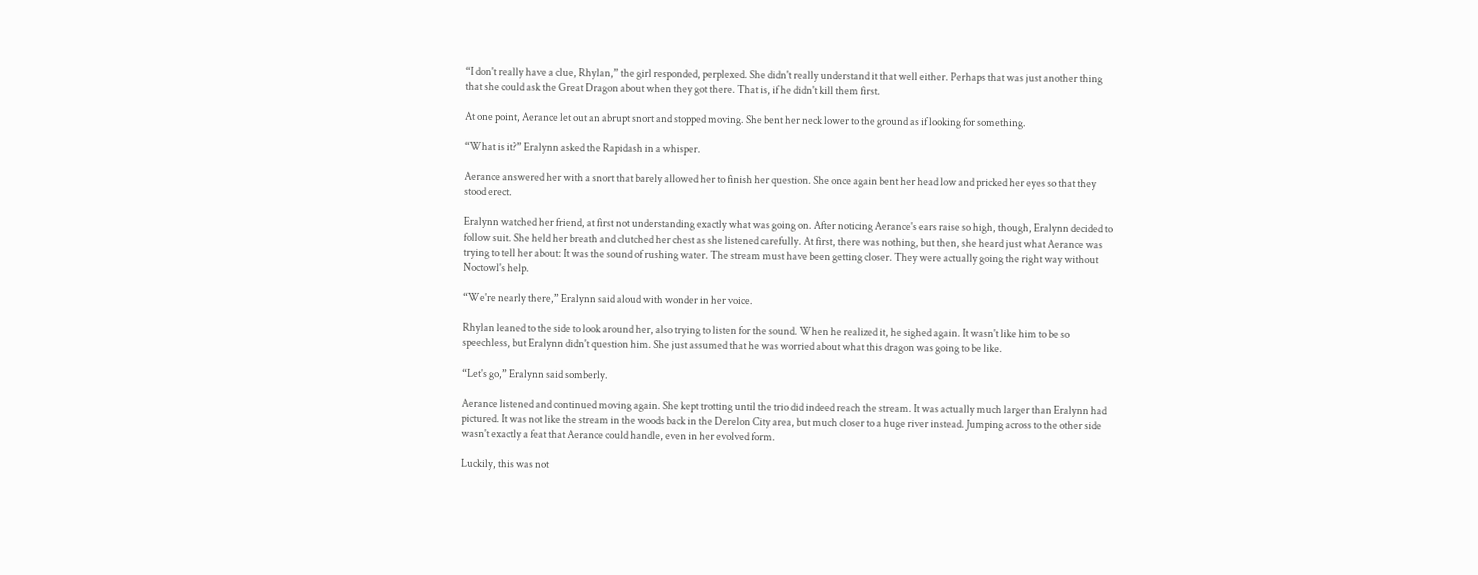“I don't really have a clue, Rhylan,” the girl responded, perplexed. She didn't really understand it that well either. Perhaps that was just another thing that she could ask the Great Dragon about when they got there. That is, if he didn't kill them first.

At one point, Aerance let out an abrupt snort and stopped moving. She bent her neck lower to the ground as if looking for something.

“What is it?” Eralynn asked the Rapidash in a whisper.

Aerance answered her with a snort that barely allowed her to finish her question. She once again bent her head low and pricked her eyes so that they stood erect.

Eralynn watched her friend, at first not understanding exactly what was going on. After noticing Aerance's ears raise so high, though, Eralynn decided to follow suit. She held her breath and clutched her chest as she listened carefully. At first, there was nothing, but then, she heard just what Aerance was trying to tell her about: It was the sound of rushing water. The stream must have been getting closer. They were actually going the right way without Noctowl's help.

“We're nearly there,” Eralynn said aloud with wonder in her voice.

Rhylan leaned to the side to look around her, also trying to listen for the sound. When he realized it, he sighed again. It wasn't like him to be so speechless, but Eralynn didn't question him. She just assumed that he was worried about what this dragon was going to be like.

“Let's go,” Eralynn said somberly.

Aerance listened and continued moving again. She kept trotting until the trio did indeed reach the stream. It was actually much larger than Eralynn had pictured. It was not like the stream in the woods back in the Derelon City area, but much closer to a huge river instead. Jumping across to the other side wasn't exactly a feat that Aerance could handle, even in her evolved form.

Luckily, this was not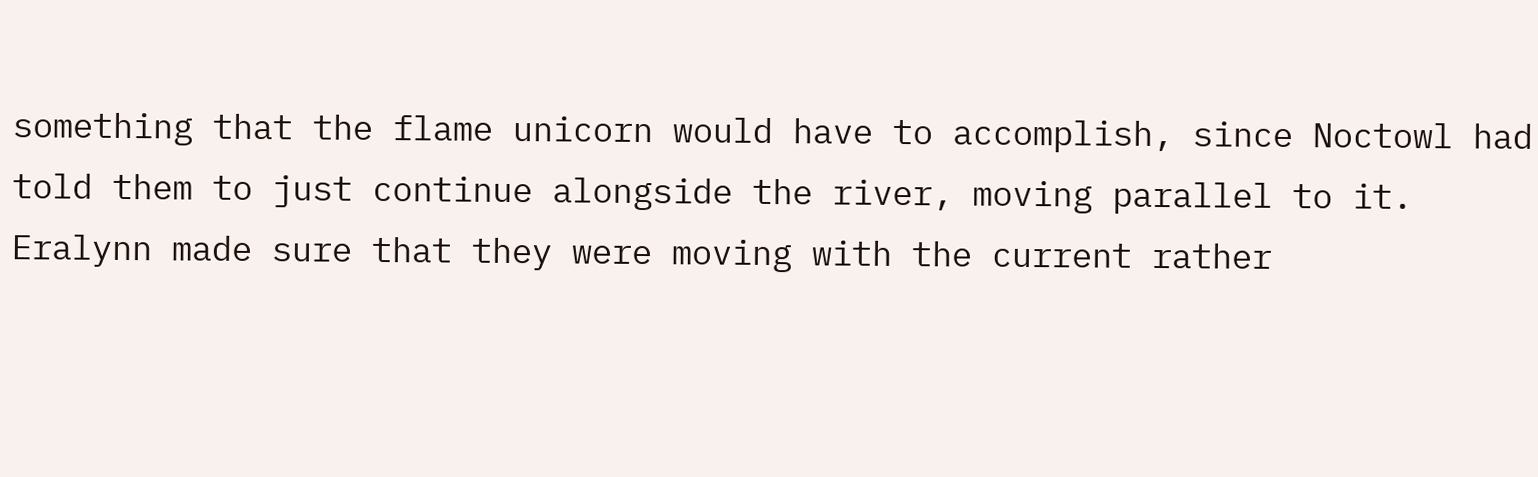something that the flame unicorn would have to accomplish, since Noctowl had told them to just continue alongside the river, moving parallel to it. Eralynn made sure that they were moving with the current rather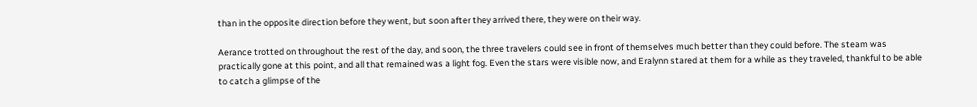than in the opposite direction before they went, but soon after they arrived there, they were on their way.

Aerance trotted on throughout the rest of the day, and soon, the three travelers could see in front of themselves much better than they could before. The steam was practically gone at this point, and all that remained was a light fog. Even the stars were visible now, and Eralynn stared at them for a while as they traveled, thankful to be able to catch a glimpse of the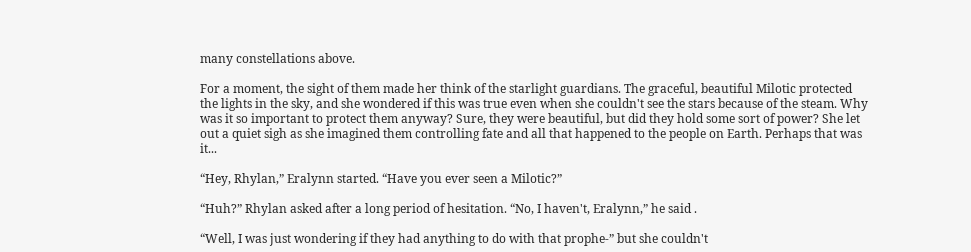many constellations above.

For a moment, the sight of them made her think of the starlight guardians. The graceful, beautiful Milotic protected the lights in the sky, and she wondered if this was true even when she couldn't see the stars because of the steam. Why was it so important to protect them anyway? Sure, they were beautiful, but did they hold some sort of power? She let out a quiet sigh as she imagined them controlling fate and all that happened to the people on Earth. Perhaps that was it...

“Hey, Rhylan,” Eralynn started. “Have you ever seen a Milotic?”

“Huh?” Rhylan asked after a long period of hesitation. “No, I haven't, Eralynn,” he said .

“Well, I was just wondering if they had anything to do with that prophe-” but she couldn't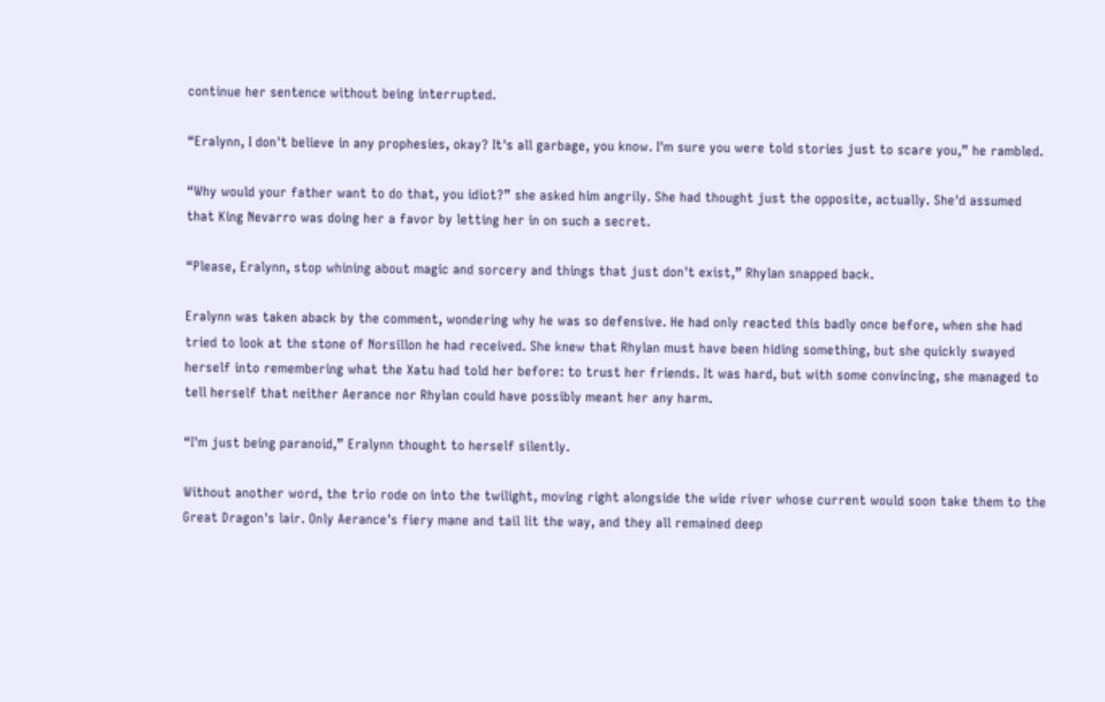continue her sentence without being interrupted.

“Eralynn, I don't believe in any prophesies, okay? It's all garbage, you know. I'm sure you were told stories just to scare you,” he rambled.

“Why would your father want to do that, you idiot?” she asked him angrily. She had thought just the opposite, actually. She'd assumed that King Nevarro was doing her a favor by letting her in on such a secret.

“Please, Eralynn, stop whining about magic and sorcery and things that just don't exist,” Rhylan snapped back.

Eralynn was taken aback by the comment, wondering why he was so defensive. He had only reacted this badly once before, when she had tried to look at the stone of Norsillon he had received. She knew that Rhylan must have been hiding something, but she quickly swayed herself into remembering what the Xatu had told her before: to trust her friends. It was hard, but with some convincing, she managed to tell herself that neither Aerance nor Rhylan could have possibly meant her any harm.

“I'm just being paranoid,” Eralynn thought to herself silently.

Without another word, the trio rode on into the twilight, moving right alongside the wide river whose current would soon take them to the Great Dragon's lair. Only Aerance's fiery mane and tail lit the way, and they all remained deep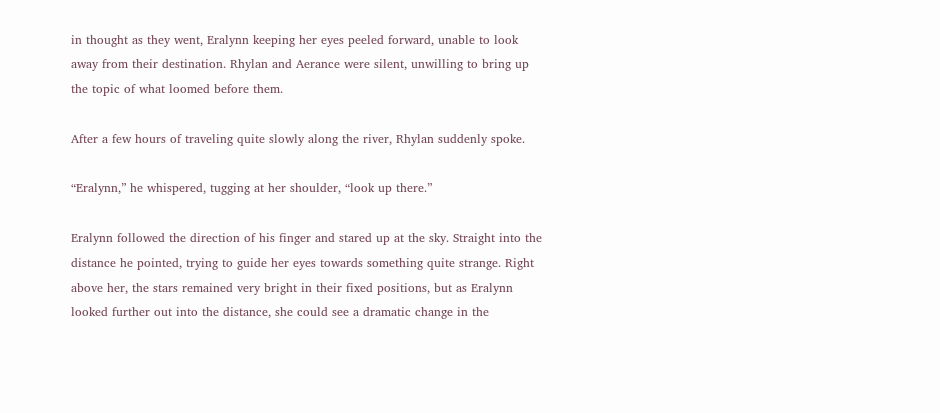in thought as they went, Eralynn keeping her eyes peeled forward, unable to look away from their destination. Rhylan and Aerance were silent, unwilling to bring up the topic of what loomed before them.

After a few hours of traveling quite slowly along the river, Rhylan suddenly spoke.

“Eralynn,” he whispered, tugging at her shoulder, “look up there.”

Eralynn followed the direction of his finger and stared up at the sky. Straight into the distance he pointed, trying to guide her eyes towards something quite strange. Right above her, the stars remained very bright in their fixed positions, but as Eralynn looked further out into the distance, she could see a dramatic change in the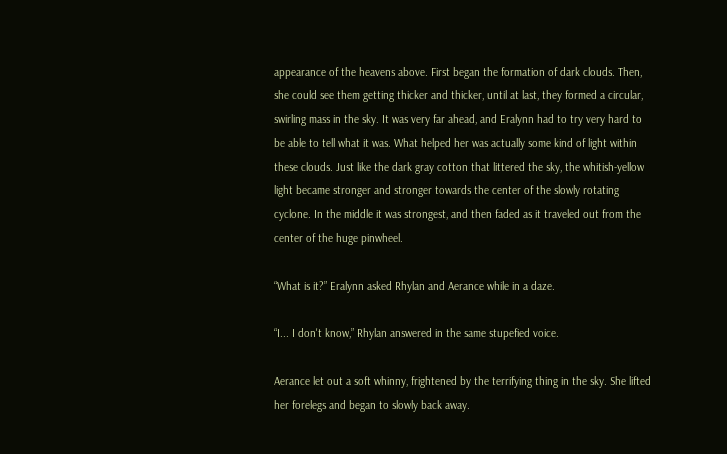appearance of the heavens above. First began the formation of dark clouds. Then, she could see them getting thicker and thicker, until at last, they formed a circular, swirling mass in the sky. It was very far ahead, and Eralynn had to try very hard to be able to tell what it was. What helped her was actually some kind of light within these clouds. Just like the dark gray cotton that littered the sky, the whitish-yellow light became stronger and stronger towards the center of the slowly rotating cyclone. In the middle it was strongest, and then faded as it traveled out from the center of the huge pinwheel.

“What is it?” Eralynn asked Rhylan and Aerance while in a daze.

“I... I don't know,” Rhylan answered in the same stupefied voice.

Aerance let out a soft whinny, frightened by the terrifying thing in the sky. She lifted her forelegs and began to slowly back away.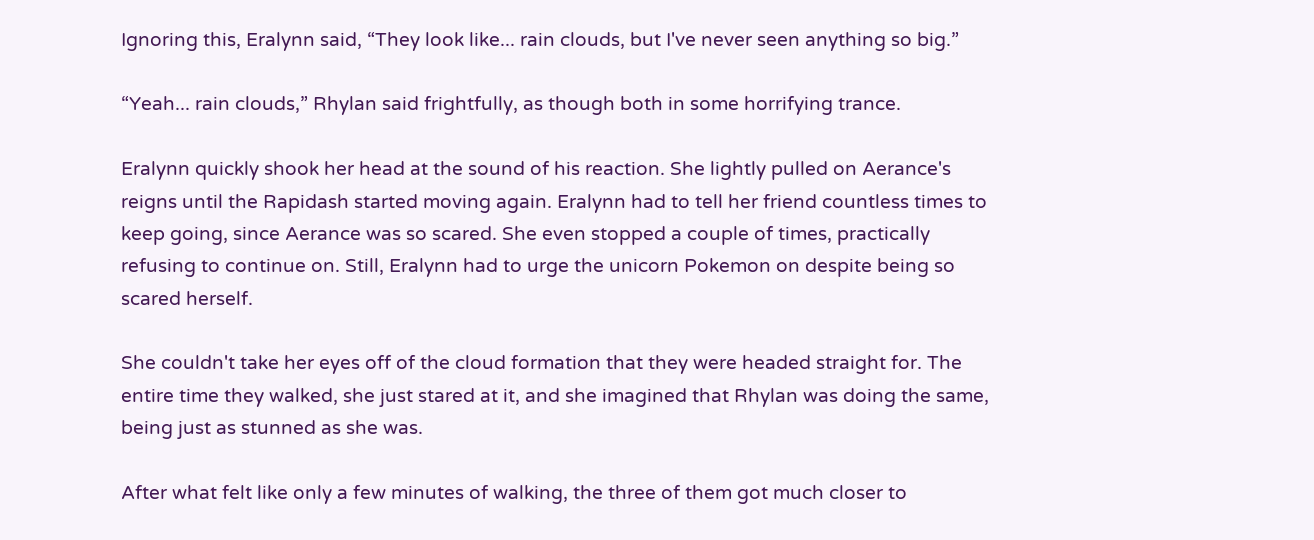Ignoring this, Eralynn said, “They look like... rain clouds, but I've never seen anything so big.”

“Yeah... rain clouds,” Rhylan said frightfully, as though both in some horrifying trance.

Eralynn quickly shook her head at the sound of his reaction. She lightly pulled on Aerance's reigns until the Rapidash started moving again. Eralynn had to tell her friend countless times to keep going, since Aerance was so scared. She even stopped a couple of times, practically refusing to continue on. Still, Eralynn had to urge the unicorn Pokemon on despite being so scared herself.

She couldn't take her eyes off of the cloud formation that they were headed straight for. The entire time they walked, she just stared at it, and she imagined that Rhylan was doing the same, being just as stunned as she was.

After what felt like only a few minutes of walking, the three of them got much closer to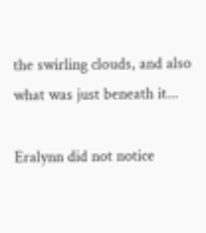the swirling clouds, and also what was just beneath it...

Eralynn did not notice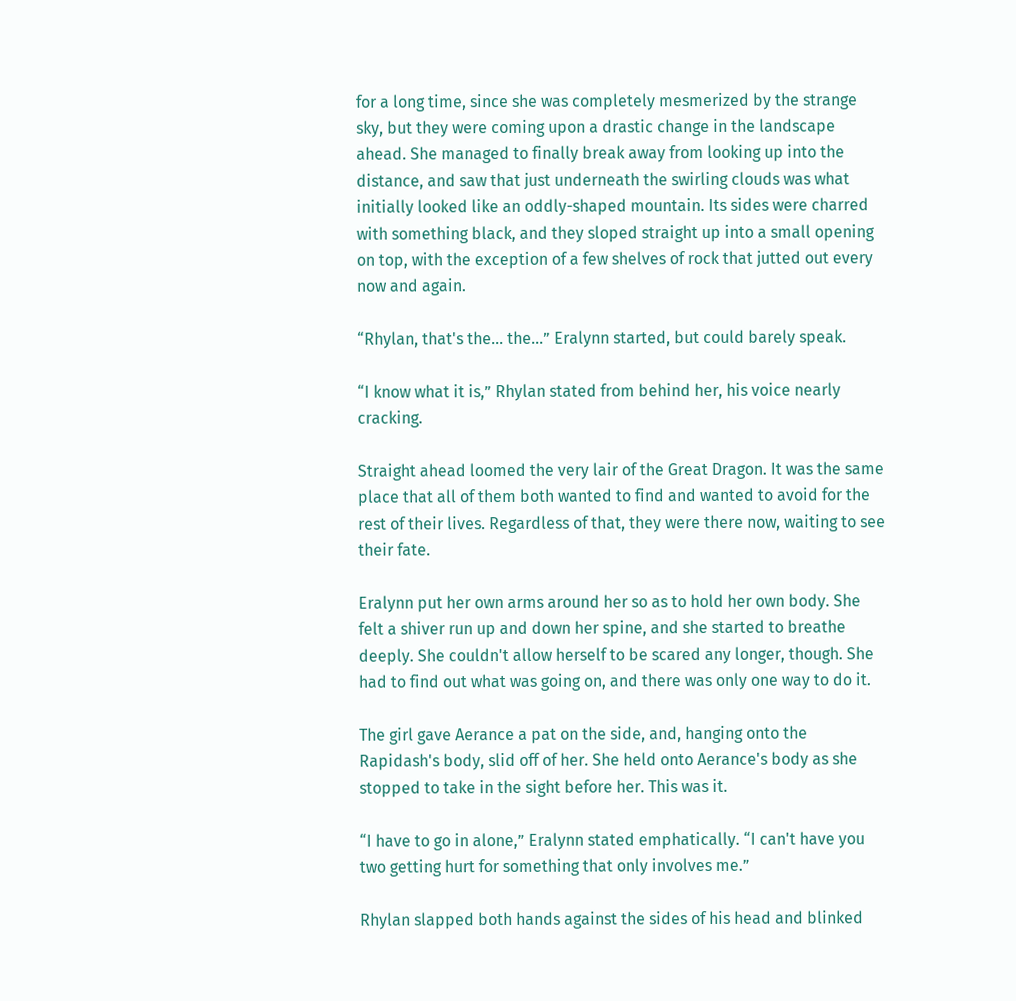for a long time, since she was completely mesmerized by the strange sky, but they were coming upon a drastic change in the landscape ahead. She managed to finally break away from looking up into the distance, and saw that just underneath the swirling clouds was what initially looked like an oddly-shaped mountain. Its sides were charred with something black, and they sloped straight up into a small opening on top, with the exception of a few shelves of rock that jutted out every now and again.

“Rhylan, that's the... the...” Eralynn started, but could barely speak.

“I know what it is,” Rhylan stated from behind her, his voice nearly cracking.

Straight ahead loomed the very lair of the Great Dragon. It was the same place that all of them both wanted to find and wanted to avoid for the rest of their lives. Regardless of that, they were there now, waiting to see their fate.

Eralynn put her own arms around her so as to hold her own body. She felt a shiver run up and down her spine, and she started to breathe deeply. She couldn't allow herself to be scared any longer, though. She had to find out what was going on, and there was only one way to do it.

The girl gave Aerance a pat on the side, and, hanging onto the Rapidash's body, slid off of her. She held onto Aerance's body as she stopped to take in the sight before her. This was it.

“I have to go in alone,” Eralynn stated emphatically. “I can't have you two getting hurt for something that only involves me.”

Rhylan slapped both hands against the sides of his head and blinked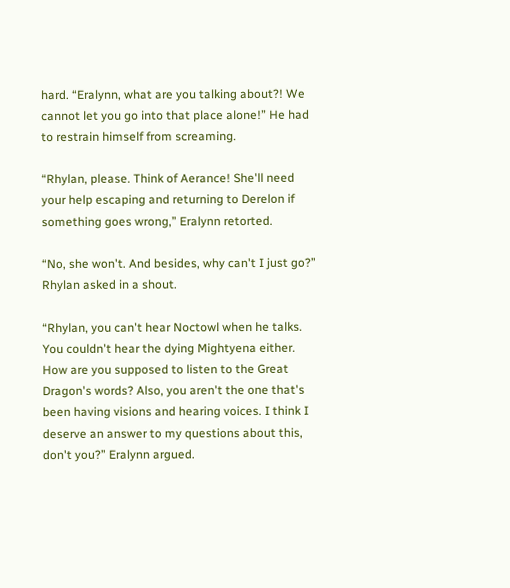hard. “Eralynn, what are you talking about?! We cannot let you go into that place alone!” He had to restrain himself from screaming.

“Rhylan, please. Think of Aerance! She'll need your help escaping and returning to Derelon if something goes wrong,” Eralynn retorted.

“No, she won't. And besides, why can't I just go?” Rhylan asked in a shout.

“Rhylan, you can't hear Noctowl when he talks. You couldn't hear the dying Mightyena either. How are you supposed to listen to the Great Dragon's words? Also, you aren't the one that's been having visions and hearing voices. I think I deserve an answer to my questions about this, don't you?” Eralynn argued.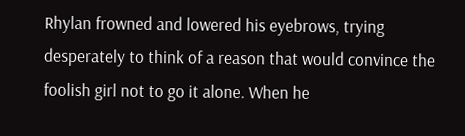Rhylan frowned and lowered his eyebrows, trying desperately to think of a reason that would convince the foolish girl not to go it alone. When he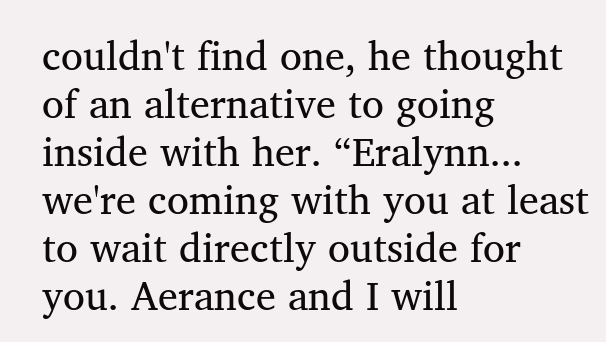couldn't find one, he thought of an alternative to going inside with her. “Eralynn... we're coming with you at least to wait directly outside for you. Aerance and I will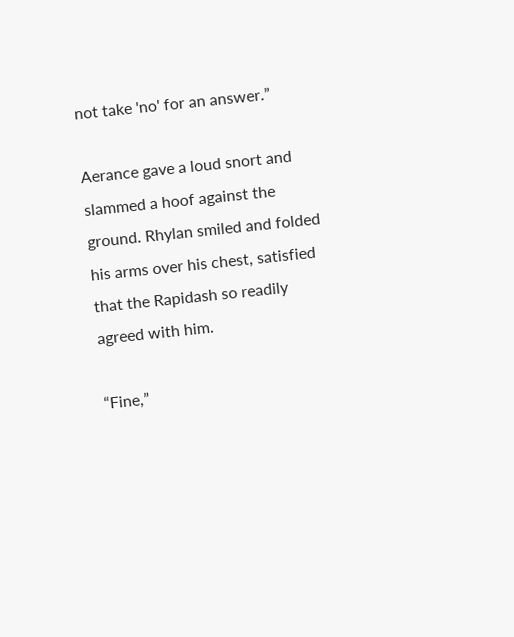not take 'no' for an answer.”

Aerance gave a loud snort and slammed a hoof against the ground. Rhylan smiled and folded his arms over his chest, satisfied that the Rapidash so readily agreed with him.

“Fine,”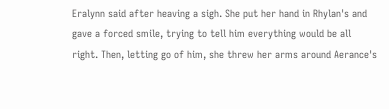Eralynn said after heaving a sigh. She put her hand in Rhylan's and gave a forced smile, trying to tell him everything would be all right. Then, letting go of him, she threw her arms around Aerance's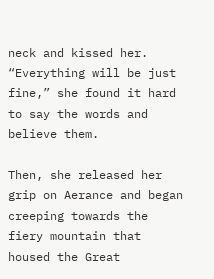neck and kissed her. “Everything will be just fine,” she found it hard to say the words and believe them.

Then, she released her grip on Aerance and began creeping towards the fiery mountain that housed the Great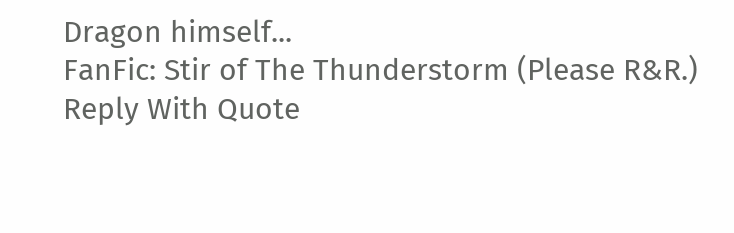Dragon himself...
FanFic: Stir of The Thunderstorm (Please R&R.)
Reply With Quote